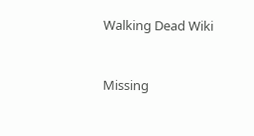Walking Dead Wiki


Missing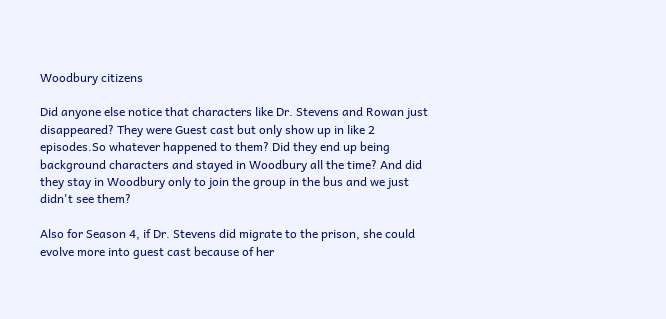Woodbury citizens

Did anyone else notice that characters like Dr. Stevens and Rowan just disappeared? They were Guest cast but only show up in like 2 episodes.So whatever happened to them? Did they end up being background characters and stayed in Woodbury all the time? And did they stay in Woodbury only to join the group in the bus and we just didn't see them?

Also for Season 4, if Dr. Stevens did migrate to the prison, she could evolve more into guest cast because of her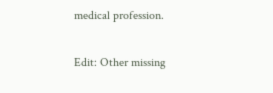medical profession.

Edit: Other missing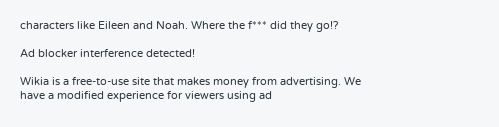characters like Eileen and Noah. Where the f*** did they go!?

Ad blocker interference detected!

Wikia is a free-to-use site that makes money from advertising. We have a modified experience for viewers using ad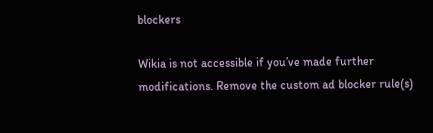blockers

Wikia is not accessible if you’ve made further modifications. Remove the custom ad blocker rule(s)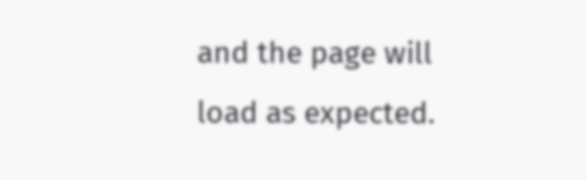and the page will load as expected.